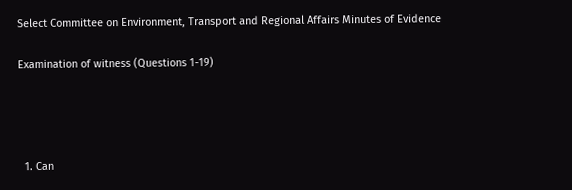Select Committee on Environment, Transport and Regional Affairs Minutes of Evidence

Examination of witness (Questions 1-19)




  1. Can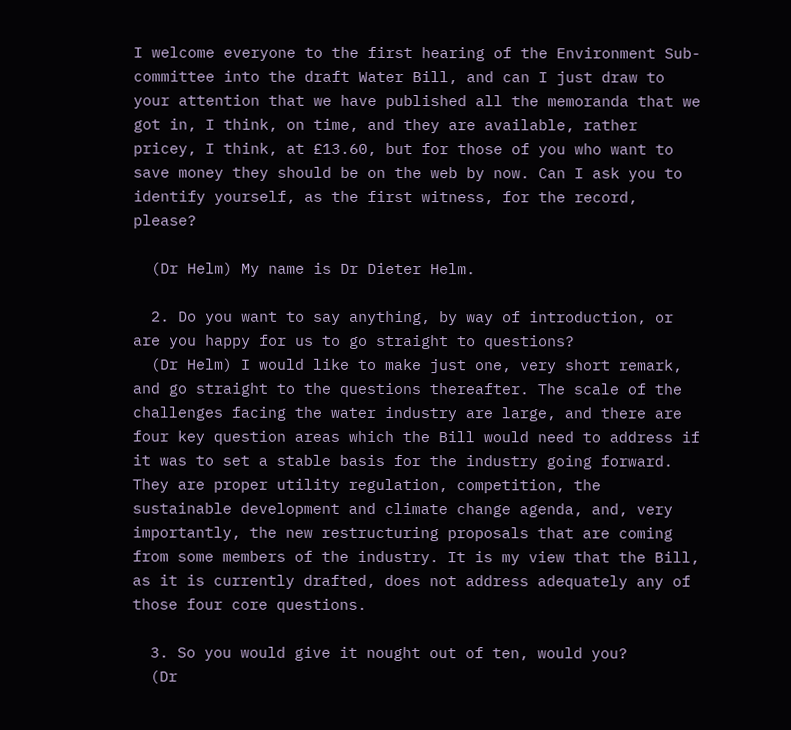I welcome everyone to the first hearing of the Environment Sub-committee into the draft Water Bill, and can I just draw to your attention that we have published all the memoranda that we got in, I think, on time, and they are available, rather pricey, I think, at £13.60, but for those of you who want to save money they should be on the web by now. Can I ask you to identify yourself, as the first witness, for the record, please?

  (Dr Helm) My name is Dr Dieter Helm.

  2. Do you want to say anything, by way of introduction, or are you happy for us to go straight to questions?
  (Dr Helm) I would like to make just one, very short remark, and go straight to the questions thereafter. The scale of the challenges facing the water industry are large, and there are four key question areas which the Bill would need to address if it was to set a stable basis for the industry going forward. They are proper utility regulation, competition, the sustainable development and climate change agenda, and, very importantly, the new restructuring proposals that are coming from some members of the industry. It is my view that the Bill, as it is currently drafted, does not address adequately any of those four core questions.

  3. So you would give it nought out of ten, would you?
  (Dr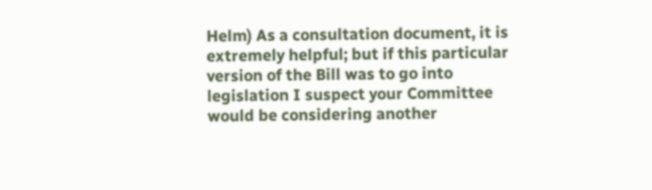Helm) As a consultation document, it is extremely helpful; but if this particular version of the Bill was to go into legislation I suspect your Committee would be considering another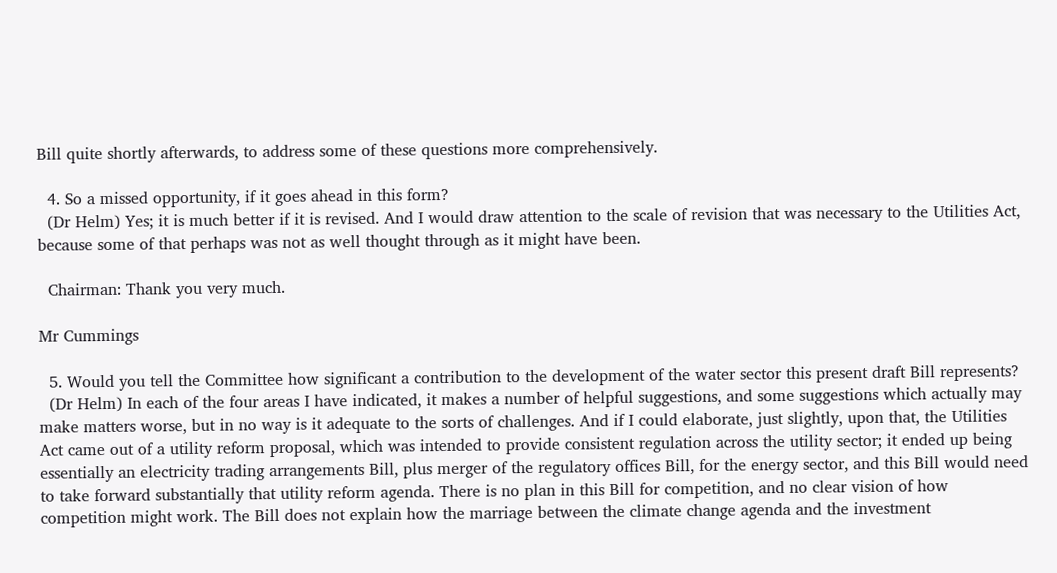Bill quite shortly afterwards, to address some of these questions more comprehensively.

  4. So a missed opportunity, if it goes ahead in this form?
  (Dr Helm) Yes; it is much better if it is revised. And I would draw attention to the scale of revision that was necessary to the Utilities Act, because some of that perhaps was not as well thought through as it might have been.

  Chairman: Thank you very much.

Mr Cummings

  5. Would you tell the Committee how significant a contribution to the development of the water sector this present draft Bill represents?
  (Dr Helm) In each of the four areas I have indicated, it makes a number of helpful suggestions, and some suggestions which actually may make matters worse, but in no way is it adequate to the sorts of challenges. And if I could elaborate, just slightly, upon that, the Utilities Act came out of a utility reform proposal, which was intended to provide consistent regulation across the utility sector; it ended up being essentially an electricity trading arrangements Bill, plus merger of the regulatory offices Bill, for the energy sector, and this Bill would need to take forward substantially that utility reform agenda. There is no plan in this Bill for competition, and no clear vision of how competition might work. The Bill does not explain how the marriage between the climate change agenda and the investment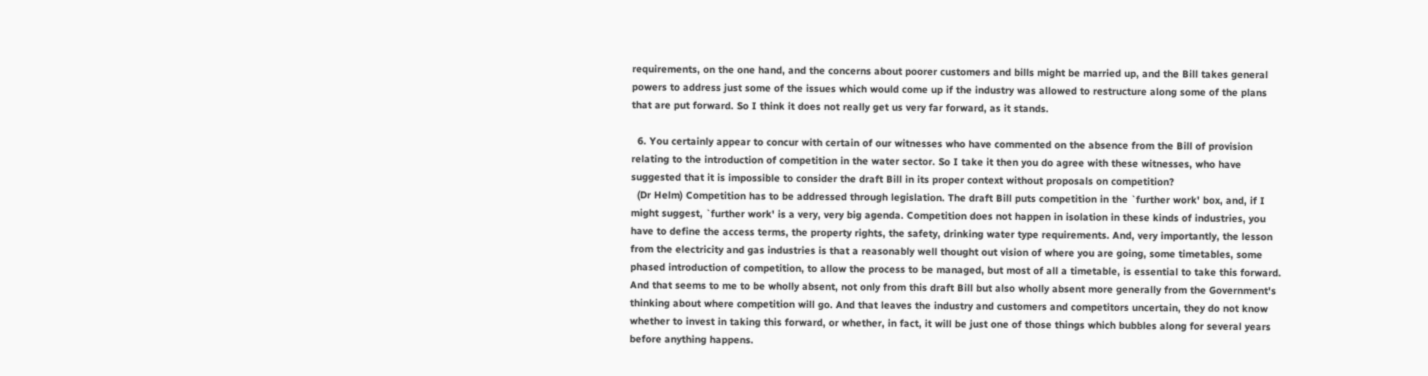requirements, on the one hand, and the concerns about poorer customers and bills might be married up, and the Bill takes general powers to address just some of the issues which would come up if the industry was allowed to restructure along some of the plans that are put forward. So I think it does not really get us very far forward, as it stands.

  6. You certainly appear to concur with certain of our witnesses who have commented on the absence from the Bill of provision relating to the introduction of competition in the water sector. So I take it then you do agree with these witnesses, who have suggested that it is impossible to consider the draft Bill in its proper context without proposals on competition?
  (Dr Helm) Competition has to be addressed through legislation. The draft Bill puts competition in the `further work' box, and, if I might suggest, `further work' is a very, very big agenda. Competition does not happen in isolation in these kinds of industries, you have to define the access terms, the property rights, the safety, drinking water type requirements. And, very importantly, the lesson from the electricity and gas industries is that a reasonably well thought out vision of where you are going, some timetables, some phased introduction of competition, to allow the process to be managed, but most of all a timetable, is essential to take this forward. And that seems to me to be wholly absent, not only from this draft Bill but also wholly absent more generally from the Government's thinking about where competition will go. And that leaves the industry and customers and competitors uncertain, they do not know whether to invest in taking this forward, or whether, in fact, it will be just one of those things which bubbles along for several years before anything happens.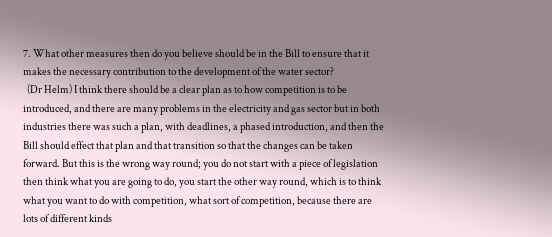7. What other measures then do you believe should be in the Bill to ensure that it makes the necessary contribution to the development of the water sector?
  (Dr Helm) I think there should be a clear plan as to how competition is to be introduced, and there are many problems in the electricity and gas sector but in both industries there was such a plan, with deadlines, a phased introduction, and then the Bill should effect that plan and that transition so that the changes can be taken forward. But this is the wrong way round; you do not start with a piece of legislation then think what you are going to do, you start the other way round, which is to think what you want to do with competition, what sort of competition, because there are lots of different kinds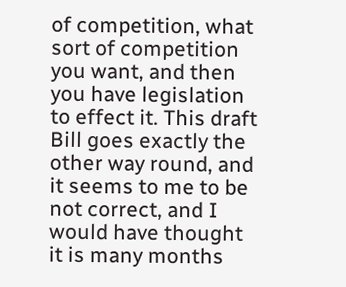of competition, what sort of competition you want, and then you have legislation to effect it. This draft Bill goes exactly the other way round, and it seems to me to be not correct, and I would have thought it is many months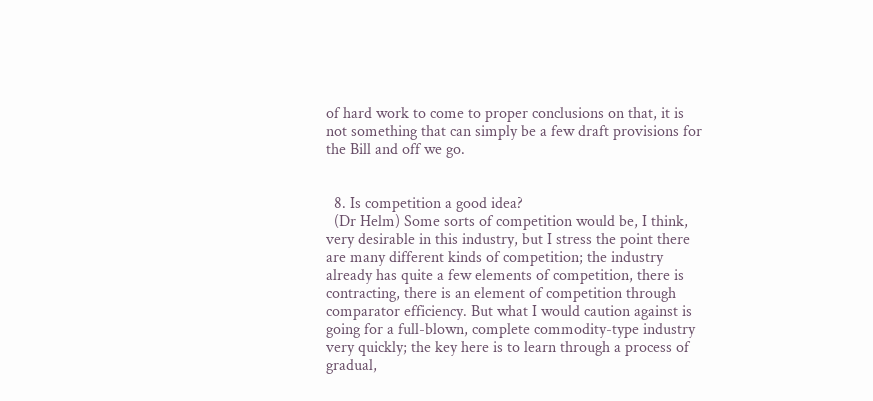of hard work to come to proper conclusions on that, it is not something that can simply be a few draft provisions for the Bill and off we go.


  8. Is competition a good idea?
  (Dr Helm) Some sorts of competition would be, I think, very desirable in this industry, but I stress the point there are many different kinds of competition; the industry already has quite a few elements of competition, there is contracting, there is an element of competition through comparator efficiency. But what I would caution against is going for a full-blown, complete commodity-type industry very quickly; the key here is to learn through a process of gradual,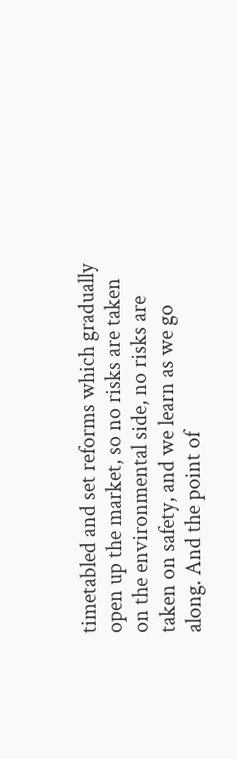timetabled and set reforms which gradually open up the market, so no risks are taken on the environmental side, no risks are taken on safety, and we learn as we go along. And the point of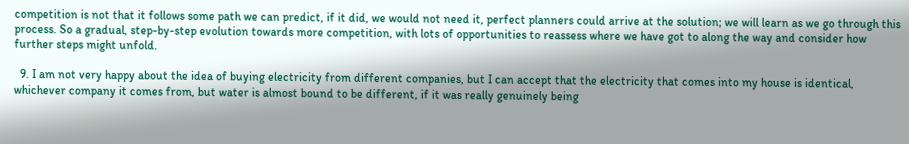competition is not that it follows some path we can predict, if it did, we would not need it, perfect planners could arrive at the solution; we will learn as we go through this process. So a gradual, step-by-step evolution towards more competition, with lots of opportunities to reassess where we have got to along the way and consider how further steps might unfold.

  9. I am not very happy about the idea of buying electricity from different companies, but I can accept that the electricity that comes into my house is identical, whichever company it comes from, but water is almost bound to be different, if it was really genuinely being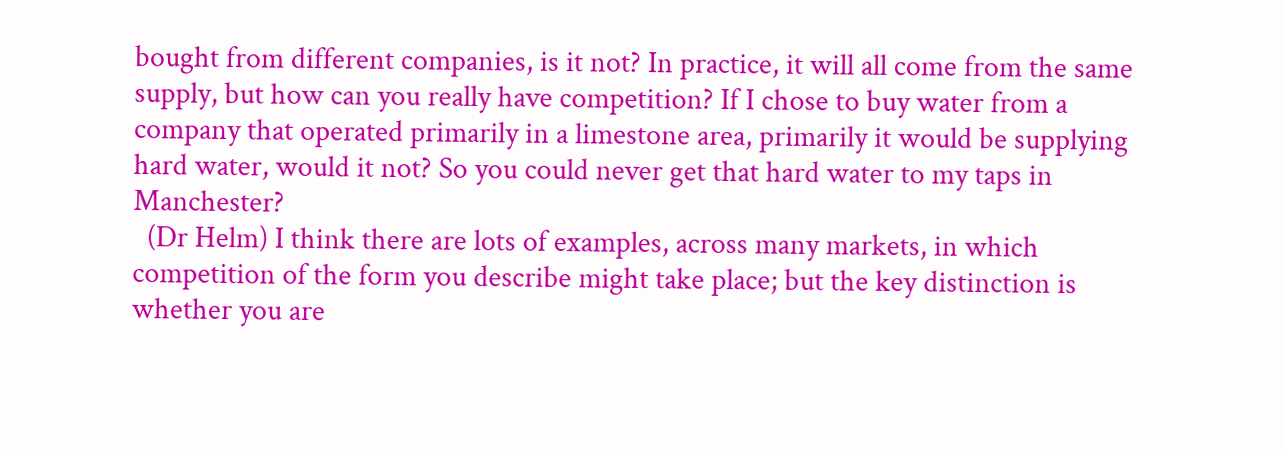bought from different companies, is it not? In practice, it will all come from the same supply, but how can you really have competition? If I chose to buy water from a company that operated primarily in a limestone area, primarily it would be supplying hard water, would it not? So you could never get that hard water to my taps in Manchester?
  (Dr Helm) I think there are lots of examples, across many markets, in which competition of the form you describe might take place; but the key distinction is whether you are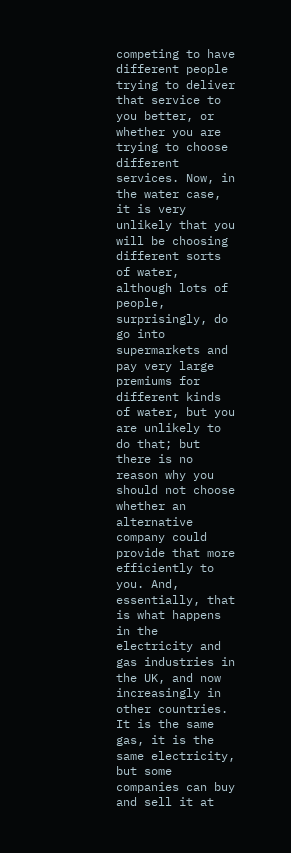competing to have different people trying to deliver that service to you better, or whether you are trying to choose different services. Now, in the water case, it is very unlikely that you will be choosing different sorts of water, although lots of people, surprisingly, do go into supermarkets and pay very large premiums for different kinds of water, but you are unlikely to do that; but there is no reason why you should not choose whether an alternative company could provide that more efficiently to you. And, essentially, that is what happens in the electricity and gas industries in the UK, and now increasingly in other countries. It is the same gas, it is the same electricity, but some companies can buy and sell it at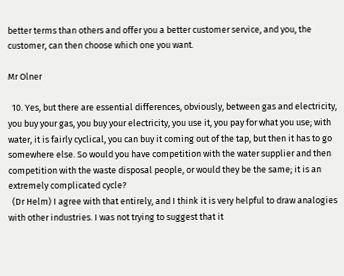better terms than others and offer you a better customer service, and you, the customer, can then choose which one you want.

Mr Olner

  10. Yes, but there are essential differences, obviously, between gas and electricity, you buy your gas, you buy your electricity, you use it, you pay for what you use; with water, it is fairly cyclical, you can buy it coming out of the tap, but then it has to go somewhere else. So would you have competition with the water supplier and then competition with the waste disposal people, or would they be the same; it is an extremely complicated cycle?
  (Dr Helm) I agree with that entirely, and I think it is very helpful to draw analogies with other industries. I was not trying to suggest that it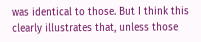was identical to those. But I think this clearly illustrates that, unless those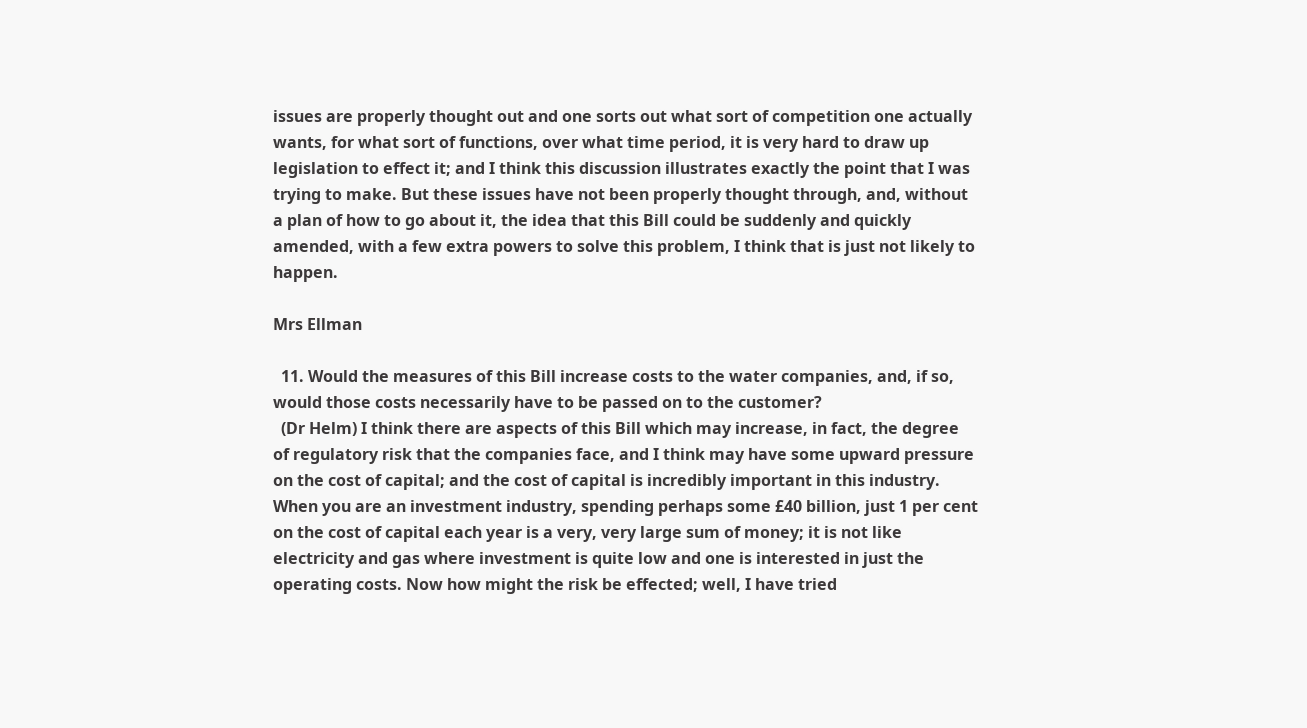issues are properly thought out and one sorts out what sort of competition one actually wants, for what sort of functions, over what time period, it is very hard to draw up legislation to effect it; and I think this discussion illustrates exactly the point that I was trying to make. But these issues have not been properly thought through, and, without a plan of how to go about it, the idea that this Bill could be suddenly and quickly amended, with a few extra powers to solve this problem, I think that is just not likely to happen.

Mrs Ellman

  11. Would the measures of this Bill increase costs to the water companies, and, if so, would those costs necessarily have to be passed on to the customer?
  (Dr Helm) I think there are aspects of this Bill which may increase, in fact, the degree of regulatory risk that the companies face, and I think may have some upward pressure on the cost of capital; and the cost of capital is incredibly important in this industry. When you are an investment industry, spending perhaps some £40 billion, just 1 per cent on the cost of capital each year is a very, very large sum of money; it is not like electricity and gas where investment is quite low and one is interested in just the operating costs. Now how might the risk be effected; well, I have tried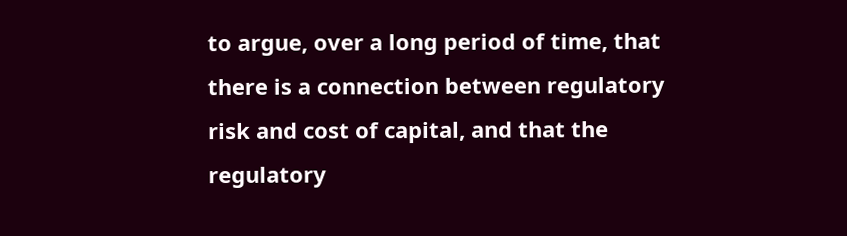to argue, over a long period of time, that there is a connection between regulatory risk and cost of capital, and that the regulatory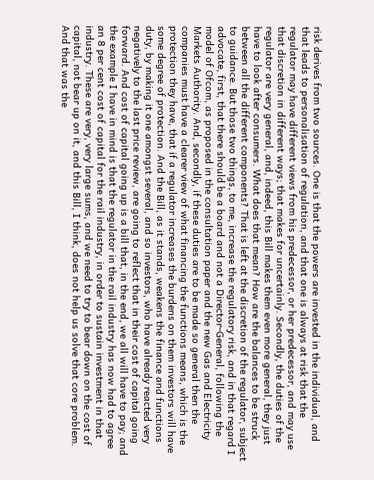risk derives from two sources. One is that the powers are invested in the individual, and that leads to personalisation of regulation, and that one is always at risk that the regulator may have different views from his predecessor, or her predecessor, and may use that discretion in different ways; that makes for uncertainly. Secondly, the duties of the regulator are very general, and, indeed, this Bill makes them even more general, they just have to look after consumers. What does that mean? How are the balances to be struck between all the different components? That is left at the discretion of the regulator, subject to guidance. But those two things, to me, increase the regulatory risk, and in that regard I advocate, first, that there should be a board and not a Director-General, following the model of Ofcom, as proposed in the consultation paper and the new Gas and Electricity Markets Authority. And, secondly, if these duties are to be made so general then the companies must have a clearer view of what financing the functions means, which is the protection they have, that if a regulator increases the burdens on them investors will have some degree of protection. And the Bill, as it stands, weakens the finance and functions duty, by making it one amongst several, and so investors, who have already reacted very negatively to the last price review, are going to reflect that in their cost of capital going forward. And cost of capital going up is a bill that, in the end, we all will have to pay; and the example I have in mind is that the regulator in the rail industry has now had to agree an 8 per cent cost of capital for the rail industry, in order to sustain investment in that industry. These are very, very large sums, and we need to try to bear down on the cost of capital, not bear up on it, and this Bill, I think, does not help us solve that core problem. And that was the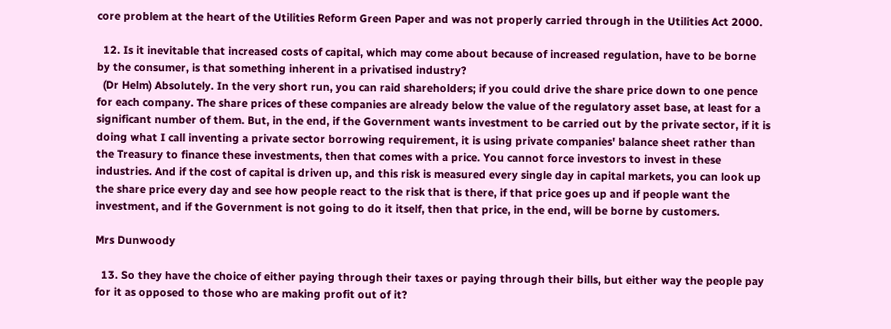core problem at the heart of the Utilities Reform Green Paper and was not properly carried through in the Utilities Act 2000.

  12. Is it inevitable that increased costs of capital, which may come about because of increased regulation, have to be borne by the consumer, is that something inherent in a privatised industry?
  (Dr Helm) Absolutely. In the very short run, you can raid shareholders; if you could drive the share price down to one pence for each company. The share prices of these companies are already below the value of the regulatory asset base, at least for a significant number of them. But, in the end, if the Government wants investment to be carried out by the private sector, if it is doing what I call inventing a private sector borrowing requirement, it is using private companies' balance sheet rather than the Treasury to finance these investments, then that comes with a price. You cannot force investors to invest in these industries. And if the cost of capital is driven up, and this risk is measured every single day in capital markets, you can look up the share price every day and see how people react to the risk that is there, if that price goes up and if people want the investment, and if the Government is not going to do it itself, then that price, in the end, will be borne by customers.

Mrs Dunwoody

  13. So they have the choice of either paying through their taxes or paying through their bills, but either way the people pay for it as opposed to those who are making profit out of it?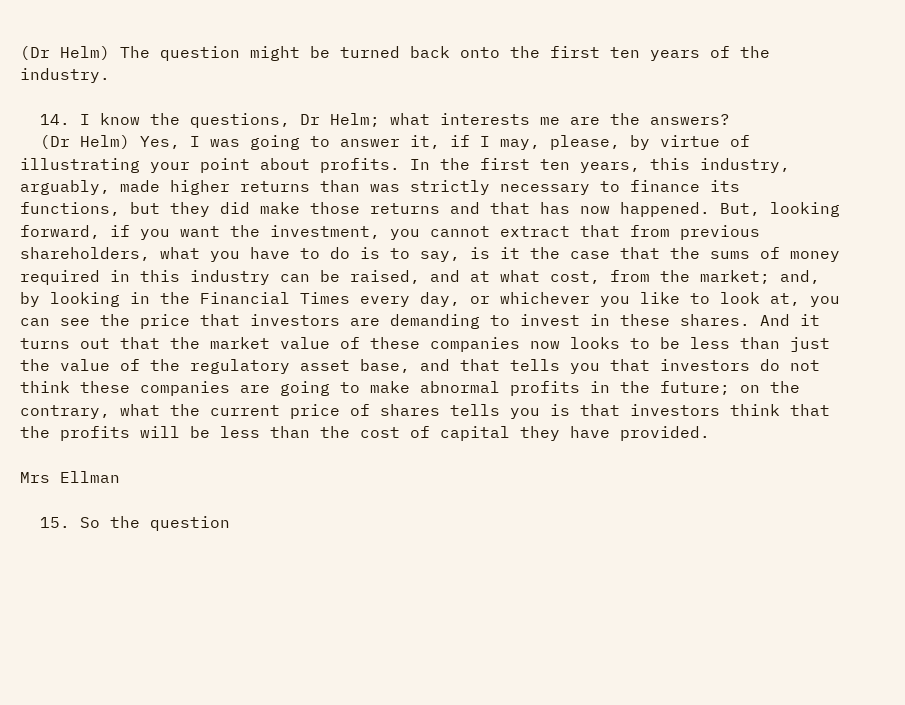(Dr Helm) The question might be turned back onto the first ten years of the industry.

  14. I know the questions, Dr Helm; what interests me are the answers?
  (Dr Helm) Yes, I was going to answer it, if I may, please, by virtue of illustrating your point about profits. In the first ten years, this industry, arguably, made higher returns than was strictly necessary to finance its functions, but they did make those returns and that has now happened. But, looking forward, if you want the investment, you cannot extract that from previous shareholders, what you have to do is to say, is it the case that the sums of money required in this industry can be raised, and at what cost, from the market; and, by looking in the Financial Times every day, or whichever you like to look at, you can see the price that investors are demanding to invest in these shares. And it turns out that the market value of these companies now looks to be less than just the value of the regulatory asset base, and that tells you that investors do not think these companies are going to make abnormal profits in the future; on the contrary, what the current price of shares tells you is that investors think that the profits will be less than the cost of capital they have provided.

Mrs Ellman

  15. So the question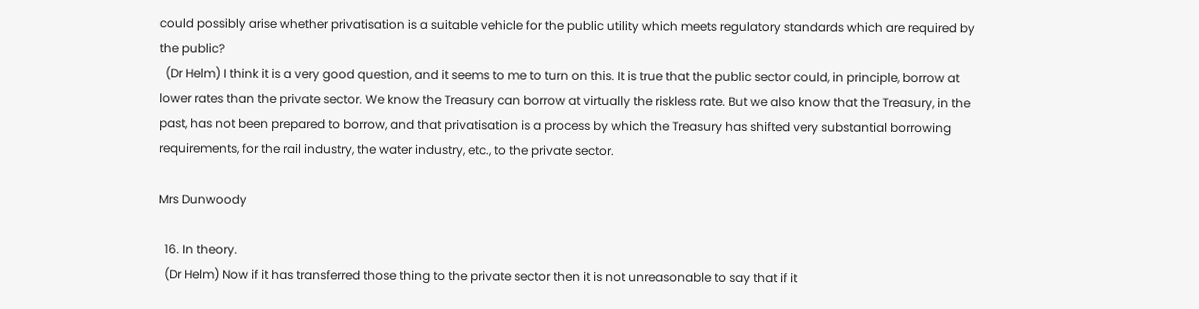could possibly arise whether privatisation is a suitable vehicle for the public utility which meets regulatory standards which are required by the public?
  (Dr Helm) I think it is a very good question, and it seems to me to turn on this. It is true that the public sector could, in principle, borrow at lower rates than the private sector. We know the Treasury can borrow at virtually the riskless rate. But we also know that the Treasury, in the past, has not been prepared to borrow, and that privatisation is a process by which the Treasury has shifted very substantial borrowing requirements, for the rail industry, the water industry, etc., to the private sector.

Mrs Dunwoody

  16. In theory.
  (Dr Helm) Now if it has transferred those thing to the private sector then it is not unreasonable to say that if it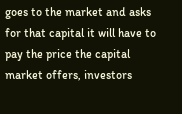goes to the market and asks for that capital it will have to pay the price the capital market offers, investors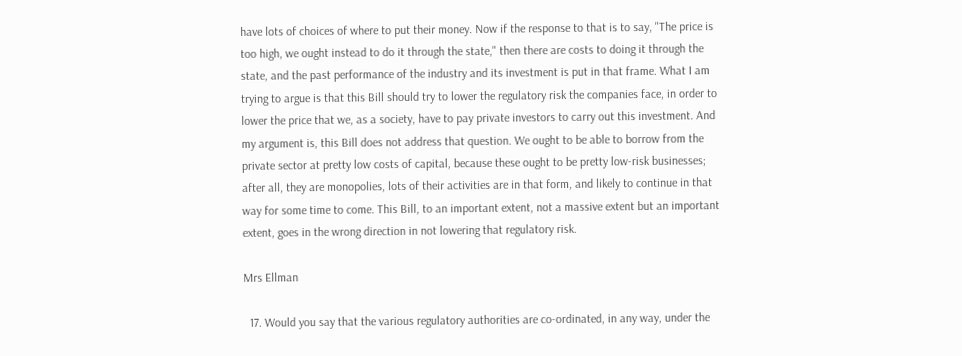have lots of choices of where to put their money. Now if the response to that is to say, "The price is too high, we ought instead to do it through the state," then there are costs to doing it through the state, and the past performance of the industry and its investment is put in that frame. What I am trying to argue is that this Bill should try to lower the regulatory risk the companies face, in order to lower the price that we, as a society, have to pay private investors to carry out this investment. And my argument is, this Bill does not address that question. We ought to be able to borrow from the private sector at pretty low costs of capital, because these ought to be pretty low-risk businesses; after all, they are monopolies, lots of their activities are in that form, and likely to continue in that way for some time to come. This Bill, to an important extent, not a massive extent but an important extent, goes in the wrong direction in not lowering that regulatory risk.

Mrs Ellman

  17. Would you say that the various regulatory authorities are co-ordinated, in any way, under the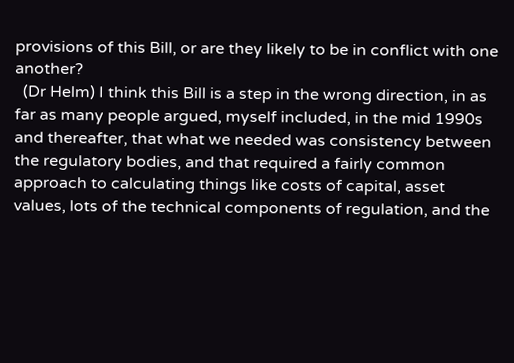provisions of this Bill, or are they likely to be in conflict with one another?
  (Dr Helm) I think this Bill is a step in the wrong direction, in as far as many people argued, myself included, in the mid 1990s and thereafter, that what we needed was consistency between the regulatory bodies, and that required a fairly common approach to calculating things like costs of capital, asset values, lots of the technical components of regulation, and the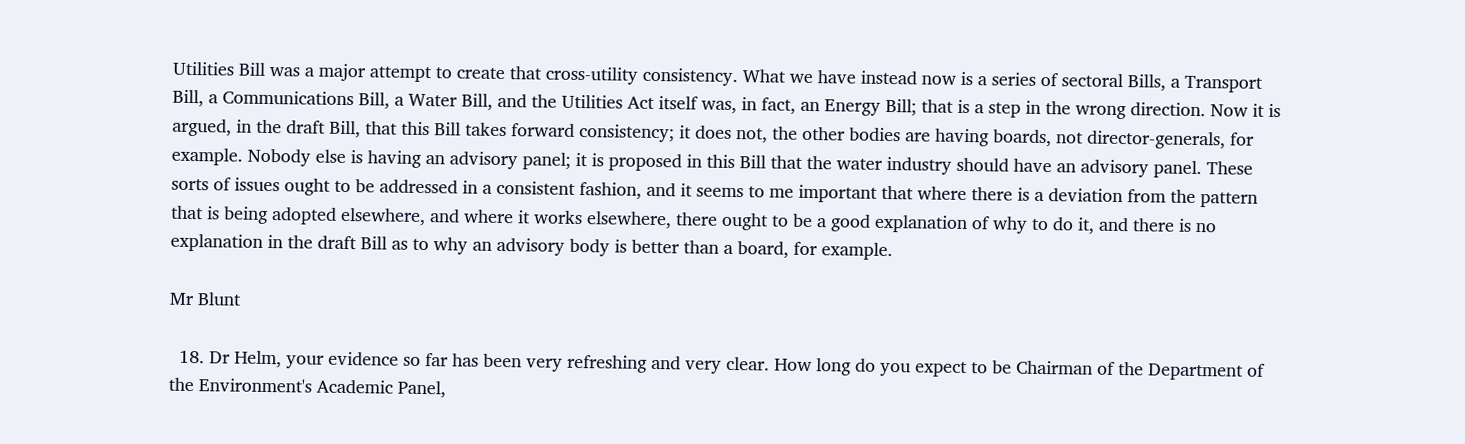Utilities Bill was a major attempt to create that cross-utility consistency. What we have instead now is a series of sectoral Bills, a Transport Bill, a Communications Bill, a Water Bill, and the Utilities Act itself was, in fact, an Energy Bill; that is a step in the wrong direction. Now it is argued, in the draft Bill, that this Bill takes forward consistency; it does not, the other bodies are having boards, not director-generals, for example. Nobody else is having an advisory panel; it is proposed in this Bill that the water industry should have an advisory panel. These sorts of issues ought to be addressed in a consistent fashion, and it seems to me important that where there is a deviation from the pattern that is being adopted elsewhere, and where it works elsewhere, there ought to be a good explanation of why to do it, and there is no explanation in the draft Bill as to why an advisory body is better than a board, for example.

Mr Blunt

  18. Dr Helm, your evidence so far has been very refreshing and very clear. How long do you expect to be Chairman of the Department of the Environment's Academic Panel,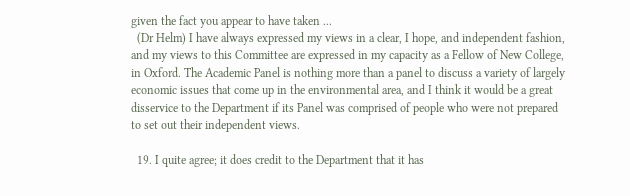given the fact you appear to have taken ...
  (Dr Helm) I have always expressed my views in a clear, I hope, and independent fashion, and my views to this Committee are expressed in my capacity as a Fellow of New College, in Oxford. The Academic Panel is nothing more than a panel to discuss a variety of largely economic issues that come up in the environmental area, and I think it would be a great disservice to the Department if its Panel was comprised of people who were not prepared to set out their independent views.

  19. I quite agree; it does credit to the Department that it has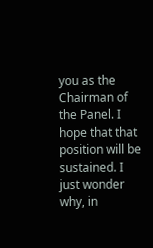you as the Chairman of the Panel. I hope that that position will be sustained. I just wonder why, in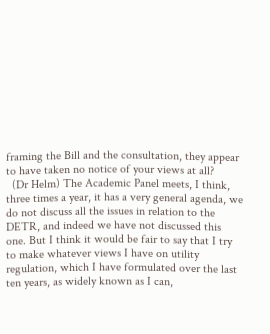framing the Bill and the consultation, they appear to have taken no notice of your views at all?
  (Dr Helm) The Academic Panel meets, I think, three times a year, it has a very general agenda, we do not discuss all the issues in relation to the DETR, and indeed we have not discussed this one. But I think it would be fair to say that I try to make whatever views I have on utility regulation, which I have formulated over the last ten years, as widely known as I can,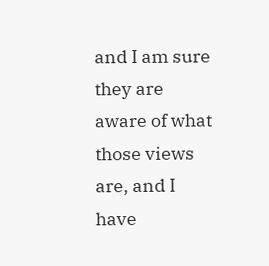and I am sure they are aware of what those views are, and I have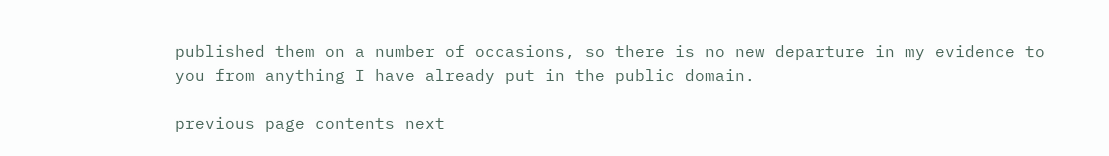published them on a number of occasions, so there is no new departure in my evidence to you from anything I have already put in the public domain.

previous page contents next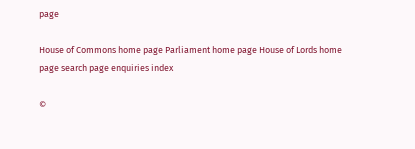page

House of Commons home page Parliament home page House of Lords home page search page enquiries index

©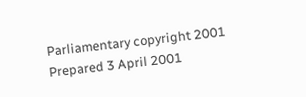Parliamentary copyright 2001
Prepared 3 April 2001